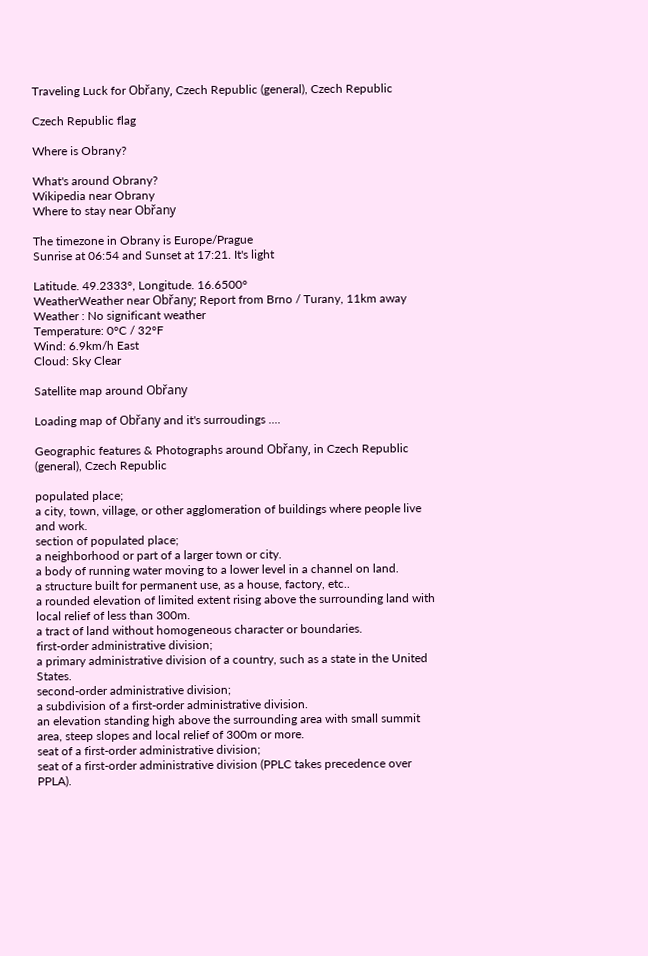Traveling Luck for Obřany, Czech Republic (general), Czech Republic

Czech Republic flag

Where is Obrany?

What's around Obrany?
Wikipedia near Obrany
Where to stay near Obřany

The timezone in Obrany is Europe/Prague
Sunrise at 06:54 and Sunset at 17:21. It's light

Latitude. 49.2333°, Longitude. 16.6500°
WeatherWeather near Obřany; Report from Brno / Turany, 11km away
Weather : No significant weather
Temperature: 0°C / 32°F
Wind: 6.9km/h East
Cloud: Sky Clear

Satellite map around Obřany

Loading map of Obřany and it's surroudings ....

Geographic features & Photographs around Obřany, in Czech Republic (general), Czech Republic

populated place;
a city, town, village, or other agglomeration of buildings where people live and work.
section of populated place;
a neighborhood or part of a larger town or city.
a body of running water moving to a lower level in a channel on land.
a structure built for permanent use, as a house, factory, etc..
a rounded elevation of limited extent rising above the surrounding land with local relief of less than 300m.
a tract of land without homogeneous character or boundaries.
first-order administrative division;
a primary administrative division of a country, such as a state in the United States.
second-order administrative division;
a subdivision of a first-order administrative division.
an elevation standing high above the surrounding area with small summit area, steep slopes and local relief of 300m or more.
seat of a first-order administrative division;
seat of a first-order administrative division (PPLC takes precedence over PPLA).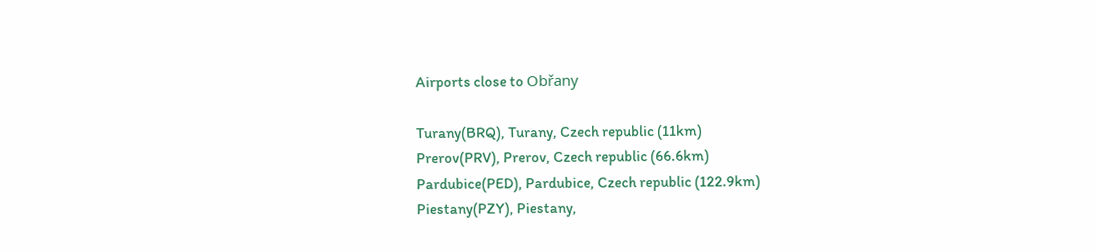Airports close to Obřany

Turany(BRQ), Turany, Czech republic (11km)
Prerov(PRV), Prerov, Czech republic (66.6km)
Pardubice(PED), Pardubice, Czech republic (122.9km)
Piestany(PZY), Piestany,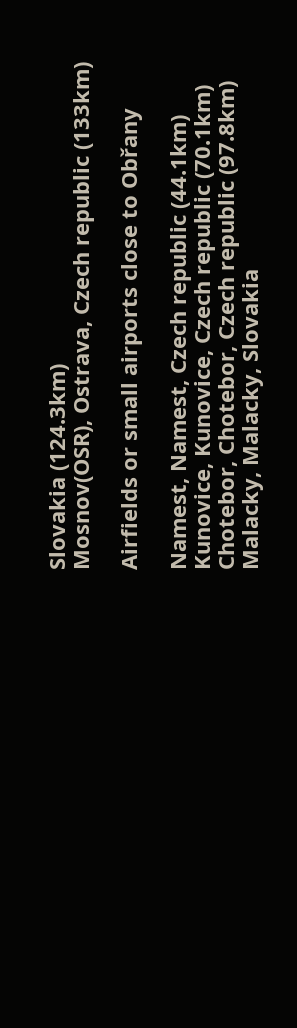Slovakia (124.3km)
Mosnov(OSR), Ostrava, Czech republic (133km)

Airfields or small airports close to Obřany

Namest, Namest, Czech republic (44.1km)
Kunovice, Kunovice, Czech republic (70.1km)
Chotebor, Chotebor, Czech republic (97.8km)
Malacky, Malacky, Slovakia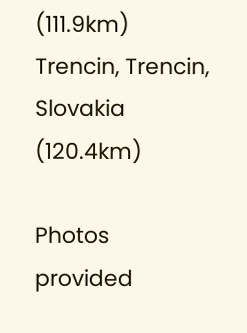(111.9km)
Trencin, Trencin, Slovakia (120.4km)

Photos provided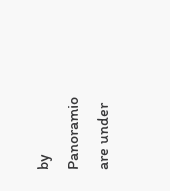by Panoramio are under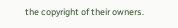the copyright of their owners.